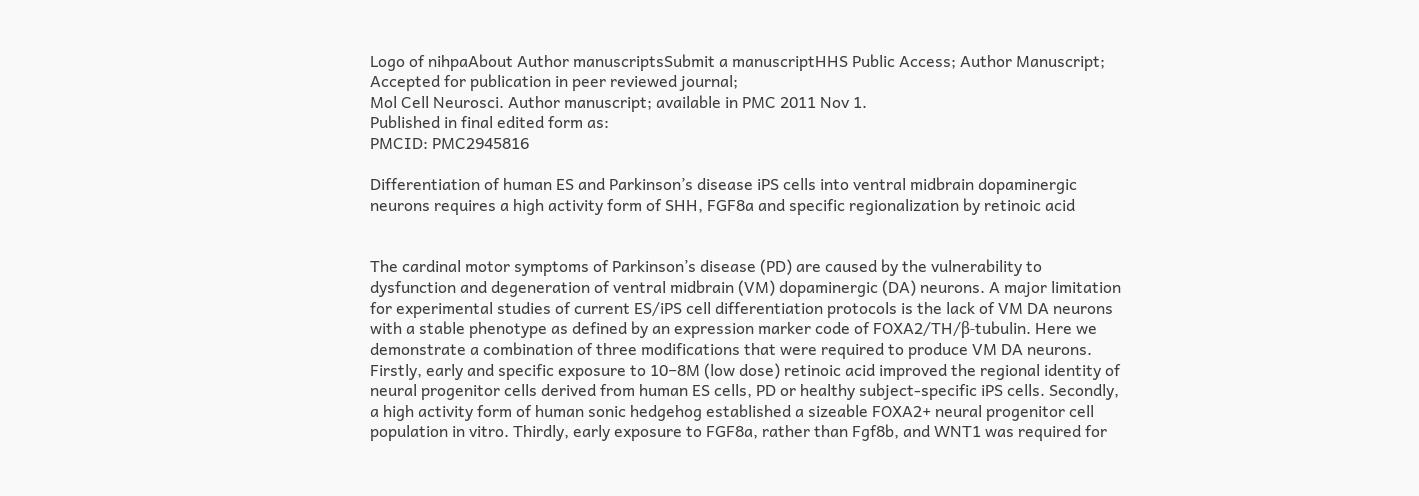Logo of nihpaAbout Author manuscriptsSubmit a manuscriptHHS Public Access; Author Manuscript; Accepted for publication in peer reviewed journal;
Mol Cell Neurosci. Author manuscript; available in PMC 2011 Nov 1.
Published in final edited form as:
PMCID: PMC2945816

Differentiation of human ES and Parkinson’s disease iPS cells into ventral midbrain dopaminergic neurons requires a high activity form of SHH, FGF8a and specific regionalization by retinoic acid


The cardinal motor symptoms of Parkinson’s disease (PD) are caused by the vulnerability to dysfunction and degeneration of ventral midbrain (VM) dopaminergic (DA) neurons. A major limitation for experimental studies of current ES/iPS cell differentiation protocols is the lack of VM DA neurons with a stable phenotype as defined by an expression marker code of FOXA2/TH/β-tubulin. Here we demonstrate a combination of three modifications that were required to produce VM DA neurons. Firstly, early and specific exposure to 10−8M (low dose) retinoic acid improved the regional identity of neural progenitor cells derived from human ES cells, PD or healthy subject-specific iPS cells. Secondly, a high activity form of human sonic hedgehog established a sizeable FOXA2+ neural progenitor cell population in vitro. Thirdly, early exposure to FGF8a, rather than Fgf8b, and WNT1 was required for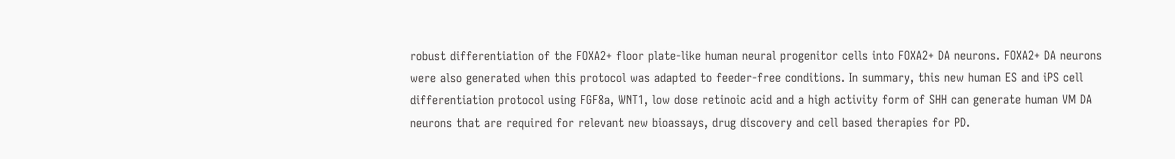robust differentiation of the FOXA2+ floor plate-like human neural progenitor cells into FOXA2+ DA neurons. FOXA2+ DA neurons were also generated when this protocol was adapted to feeder-free conditions. In summary, this new human ES and iPS cell differentiation protocol using FGF8a, WNT1, low dose retinoic acid and a high activity form of SHH can generate human VM DA neurons that are required for relevant new bioassays, drug discovery and cell based therapies for PD.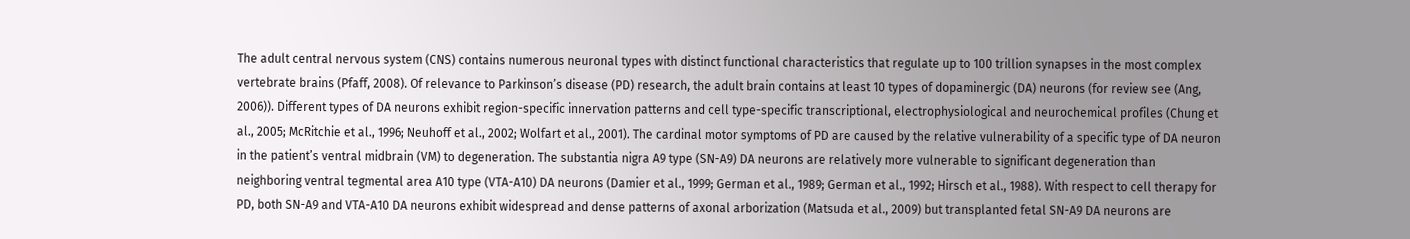The adult central nervous system (CNS) contains numerous neuronal types with distinct functional characteristics that regulate up to 100 trillion synapses in the most complex vertebrate brains (Pfaff, 2008). Of relevance to Parkinson’s disease (PD) research, the adult brain contains at least 10 types of dopaminergic (DA) neurons (for review see (Ang, 2006)). Different types of DA neurons exhibit region-specific innervation patterns and cell type-specific transcriptional, electrophysiological and neurochemical profiles (Chung et al., 2005; McRitchie et al., 1996; Neuhoff et al., 2002; Wolfart et al., 2001). The cardinal motor symptoms of PD are caused by the relative vulnerability of a specific type of DA neuron in the patient’s ventral midbrain (VM) to degeneration. The substantia nigra A9 type (SN-A9) DA neurons are relatively more vulnerable to significant degeneration than neighboring ventral tegmental area A10 type (VTA-A10) DA neurons (Damier et al., 1999; German et al., 1989; German et al., 1992; Hirsch et al., 1988). With respect to cell therapy for PD, both SN-A9 and VTA-A10 DA neurons exhibit widespread and dense patterns of axonal arborization (Matsuda et al., 2009) but transplanted fetal SN-A9 DA neurons are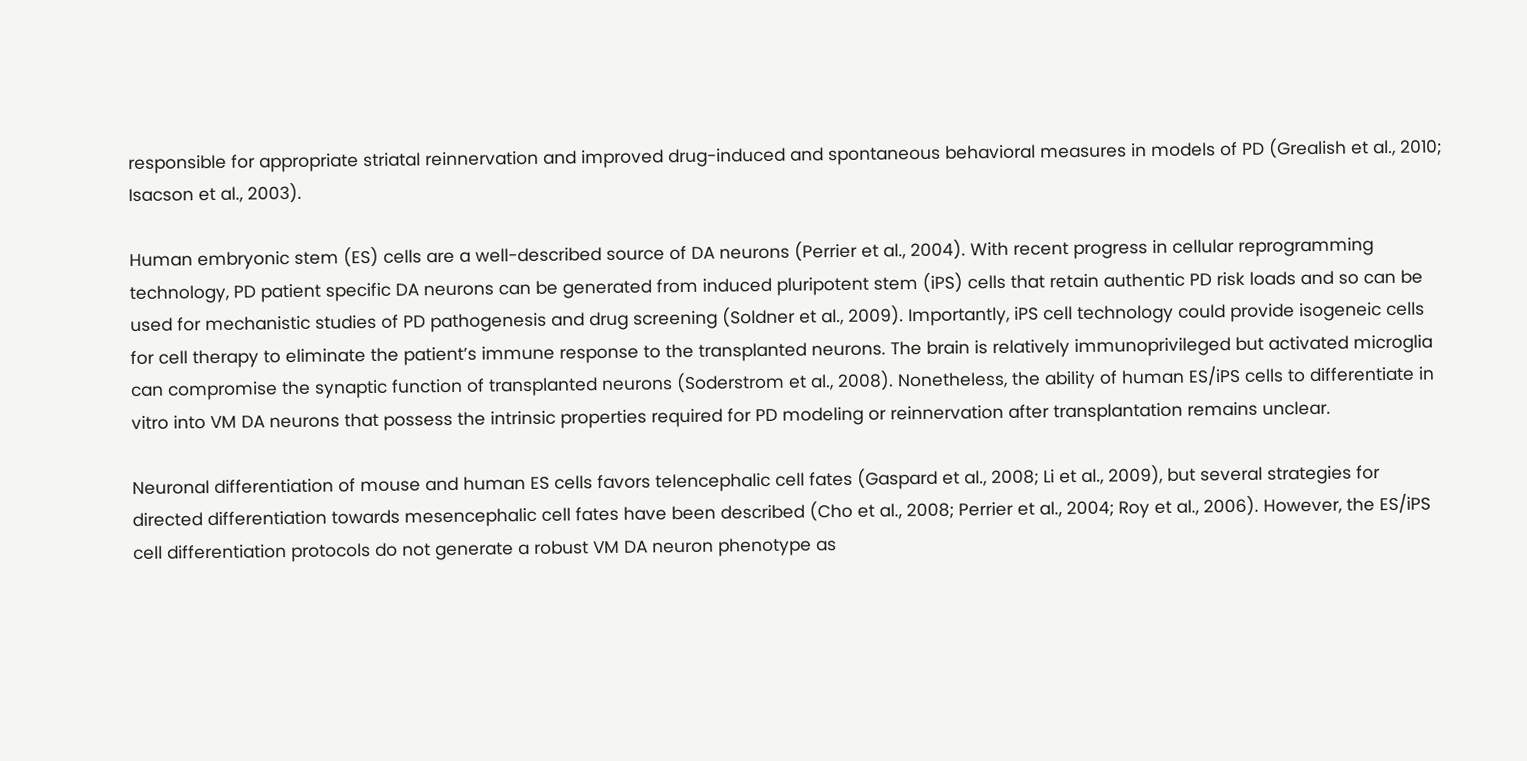responsible for appropriate striatal reinnervation and improved drug-induced and spontaneous behavioral measures in models of PD (Grealish et al., 2010; Isacson et al., 2003).

Human embryonic stem (ES) cells are a well-described source of DA neurons (Perrier et al., 2004). With recent progress in cellular reprogramming technology, PD patient specific DA neurons can be generated from induced pluripotent stem (iPS) cells that retain authentic PD risk loads and so can be used for mechanistic studies of PD pathogenesis and drug screening (Soldner et al., 2009). Importantly, iPS cell technology could provide isogeneic cells for cell therapy to eliminate the patient’s immune response to the transplanted neurons. The brain is relatively immunoprivileged but activated microglia can compromise the synaptic function of transplanted neurons (Soderstrom et al., 2008). Nonetheless, the ability of human ES/iPS cells to differentiate in vitro into VM DA neurons that possess the intrinsic properties required for PD modeling or reinnervation after transplantation remains unclear.

Neuronal differentiation of mouse and human ES cells favors telencephalic cell fates (Gaspard et al., 2008; Li et al., 2009), but several strategies for directed differentiation towards mesencephalic cell fates have been described (Cho et al., 2008; Perrier et al., 2004; Roy et al., 2006). However, the ES/iPS cell differentiation protocols do not generate a robust VM DA neuron phenotype as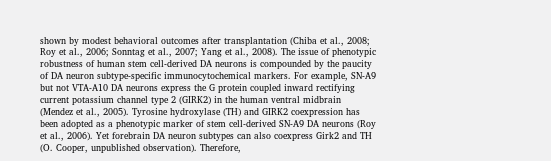shown by modest behavioral outcomes after transplantation (Chiba et al., 2008; Roy et al., 2006; Sonntag et al., 2007; Yang et al., 2008). The issue of phenotypic robustness of human stem cell-derived DA neurons is compounded by the paucity of DA neuron subtype-specific immunocytochemical markers. For example, SN-A9 but not VTA-A10 DA neurons express the G protein coupled inward rectifying current potassium channel type 2 (GIRK2) in the human ventral midbrain (Mendez et al., 2005). Tyrosine hydroxylase (TH) and GIRK2 coexpression has been adopted as a phenotypic marker of stem cell-derived SN-A9 DA neurons (Roy et al., 2006). Yet forebrain DA neuron subtypes can also coexpress Girk2 and TH (O. Cooper, unpublished observation). Therefore,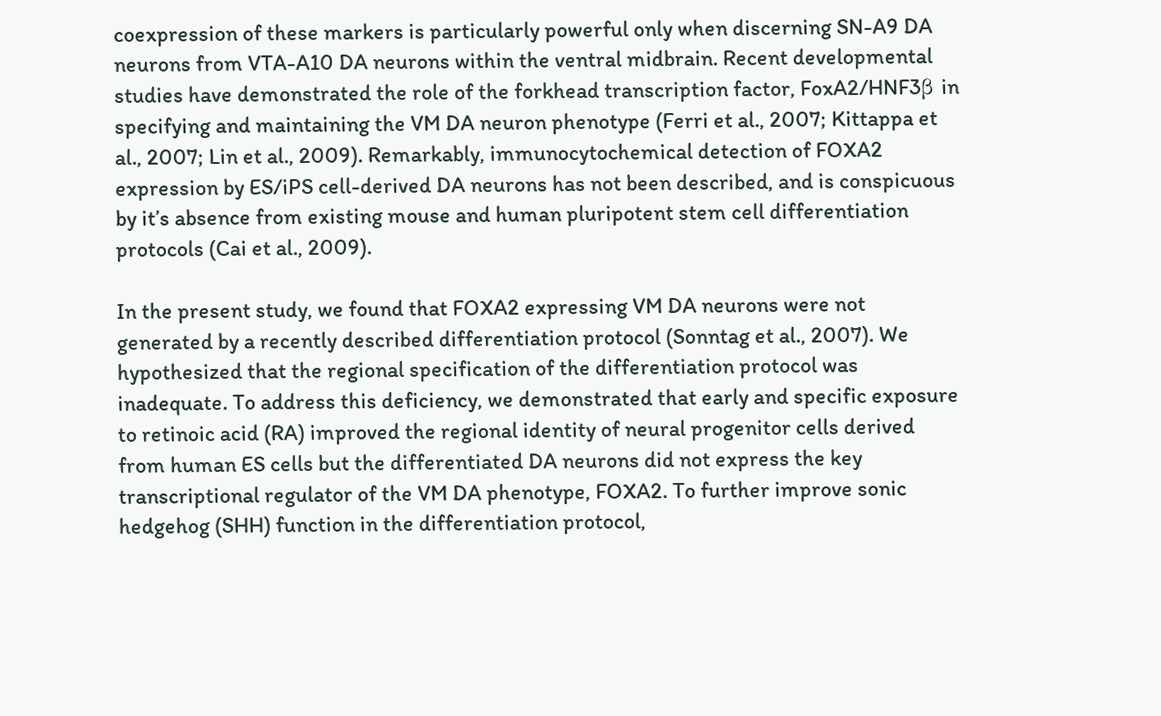coexpression of these markers is particularly powerful only when discerning SN-A9 DA neurons from VTA-A10 DA neurons within the ventral midbrain. Recent developmental studies have demonstrated the role of the forkhead transcription factor, FoxA2/HNF3β in specifying and maintaining the VM DA neuron phenotype (Ferri et al., 2007; Kittappa et al., 2007; Lin et al., 2009). Remarkably, immunocytochemical detection of FOXA2 expression by ES/iPS cell-derived DA neurons has not been described, and is conspicuous by it’s absence from existing mouse and human pluripotent stem cell differentiation protocols (Cai et al., 2009).

In the present study, we found that FOXA2 expressing VM DA neurons were not generated by a recently described differentiation protocol (Sonntag et al., 2007). We hypothesized that the regional specification of the differentiation protocol was inadequate. To address this deficiency, we demonstrated that early and specific exposure to retinoic acid (RA) improved the regional identity of neural progenitor cells derived from human ES cells but the differentiated DA neurons did not express the key transcriptional regulator of the VM DA phenotype, FOXA2. To further improve sonic hedgehog (SHH) function in the differentiation protocol,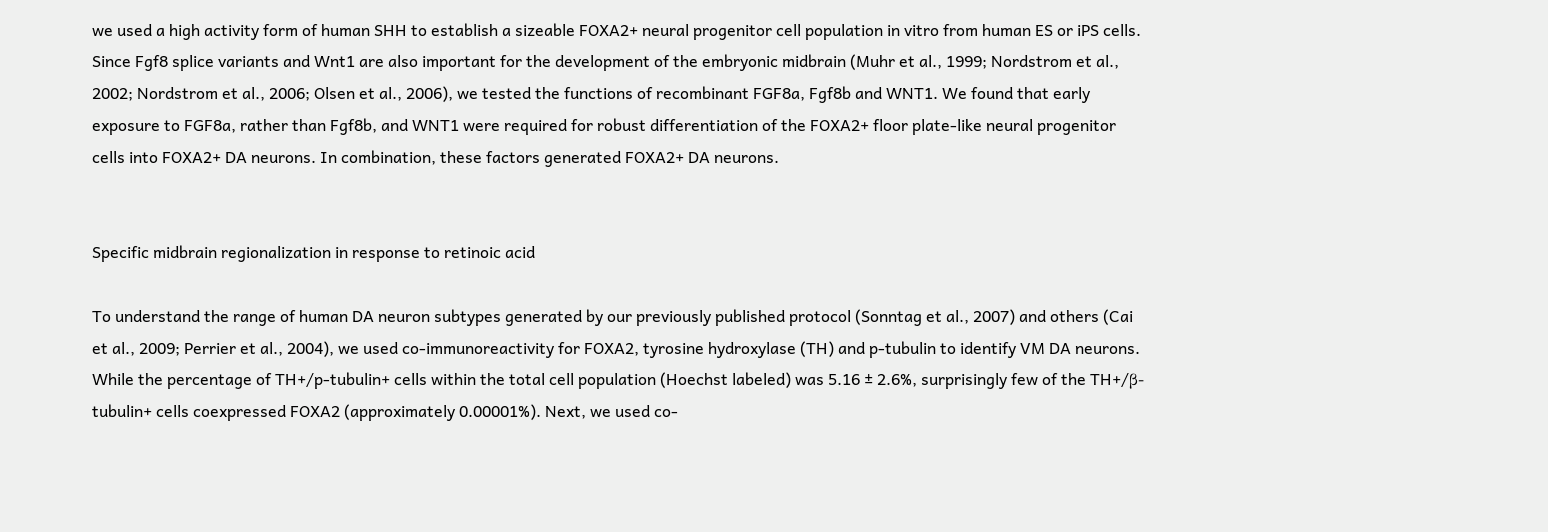we used a high activity form of human SHH to establish a sizeable FOXA2+ neural progenitor cell population in vitro from human ES or iPS cells. Since Fgf8 splice variants and Wnt1 are also important for the development of the embryonic midbrain (Muhr et al., 1999; Nordstrom et al., 2002; Nordstrom et al., 2006; Olsen et al., 2006), we tested the functions of recombinant FGF8a, Fgf8b and WNT1. We found that early exposure to FGF8a, rather than Fgf8b, and WNT1 were required for robust differentiation of the FOXA2+ floor plate-like neural progenitor cells into FOXA2+ DA neurons. In combination, these factors generated FOXA2+ DA neurons.


Specific midbrain regionalization in response to retinoic acid

To understand the range of human DA neuron subtypes generated by our previously published protocol (Sonntag et al., 2007) and others (Cai et al., 2009; Perrier et al., 2004), we used co-immunoreactivity for FOXA2, tyrosine hydroxylase (TH) and p-tubulin to identify VM DA neurons. While the percentage of TH+/p-tubulin+ cells within the total cell population (Hoechst labeled) was 5.16 ± 2.6%, surprisingly few of the TH+/β-tubulin+ cells coexpressed FOXA2 (approximately 0.00001%). Next, we used co-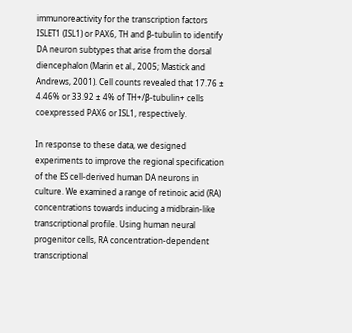immunoreactivity for the transcription factors ISLET1 (ISL1) or PAX6, TH and β-tubulin to identify DA neuron subtypes that arise from the dorsal diencephalon (Marin et al., 2005; Mastick and Andrews, 2001). Cell counts revealed that 17.76 ± 4.46% or 33.92 ± 4% of TH+/β-tubulin+ cells coexpressed PAX6 or ISL1, respectively.

In response to these data, we designed experiments to improve the regional specification of the ES cell-derived human DA neurons in culture. We examined a range of retinoic acid (RA) concentrations towards inducing a midbrain-like transcriptional profile. Using human neural progenitor cells, RA concentration-dependent transcriptional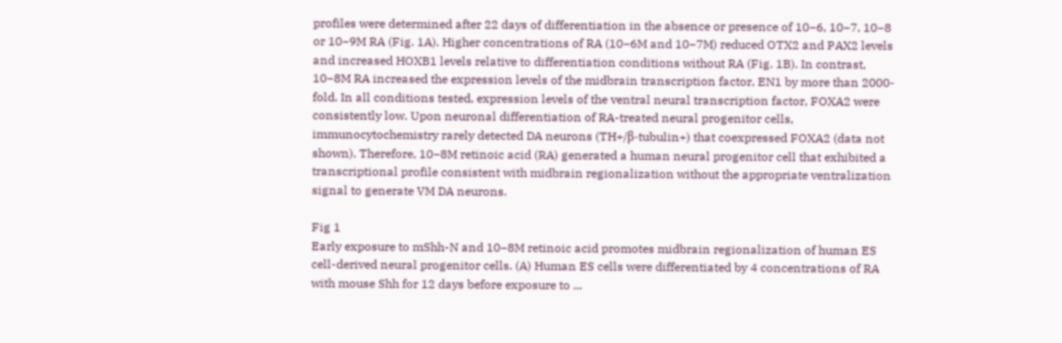profiles were determined after 22 days of differentiation in the absence or presence of 10−6, 10−7, 10−8 or 10−9M RA (Fig. 1A). Higher concentrations of RA (10−6M and 10−7M) reduced OTX2 and PAX2 levels and increased HOXB1 levels relative to differentiation conditions without RA (Fig. 1B). In contrast, 10−8M RA increased the expression levels of the midbrain transcription factor, EN1 by more than 2000-fold. In all conditions tested, expression levels of the ventral neural transcription factor, FOXA2 were consistently low. Upon neuronal differentiation of RA-treated neural progenitor cells, immunocytochemistry rarely detected DA neurons (TH+/β-tubulin+) that coexpressed FOXA2 (data not shown). Therefore, 10−8M retinoic acid (RA) generated a human neural progenitor cell that exhibited a transcriptional profile consistent with midbrain regionalization without the appropriate ventralization signal to generate VM DA neurons.

Fig 1
Early exposure to mShh-N and 10−8M retinoic acid promotes midbrain regionalization of human ES cell-derived neural progenitor cells. (A) Human ES cells were differentiated by 4 concentrations of RA with mouse Shh for 12 days before exposure to ...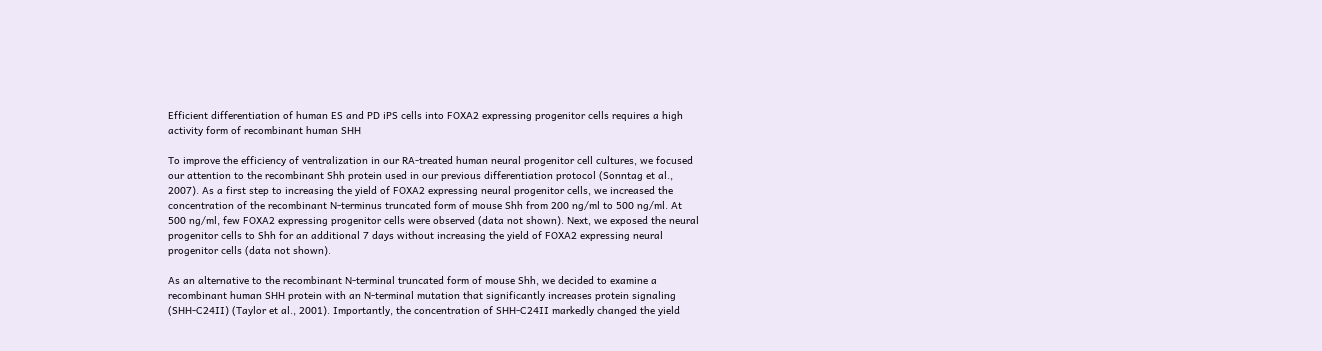Efficient differentiation of human ES and PD iPS cells into FOXA2 expressing progenitor cells requires a high activity form of recombinant human SHH

To improve the efficiency of ventralization in our RA-treated human neural progenitor cell cultures, we focused our attention to the recombinant Shh protein used in our previous differentiation protocol (Sonntag et al., 2007). As a first step to increasing the yield of FOXA2 expressing neural progenitor cells, we increased the concentration of the recombinant N-terminus truncated form of mouse Shh from 200 ng/ml to 500 ng/ml. At 500 ng/ml, few FOXA2 expressing progenitor cells were observed (data not shown). Next, we exposed the neural progenitor cells to Shh for an additional 7 days without increasing the yield of FOXA2 expressing neural progenitor cells (data not shown).

As an alternative to the recombinant N-terminal truncated form of mouse Shh, we decided to examine a recombinant human SHH protein with an N-terminal mutation that significantly increases protein signaling (SHH-C24II) (Taylor et al., 2001). Importantly, the concentration of SHH-C24II markedly changed the yield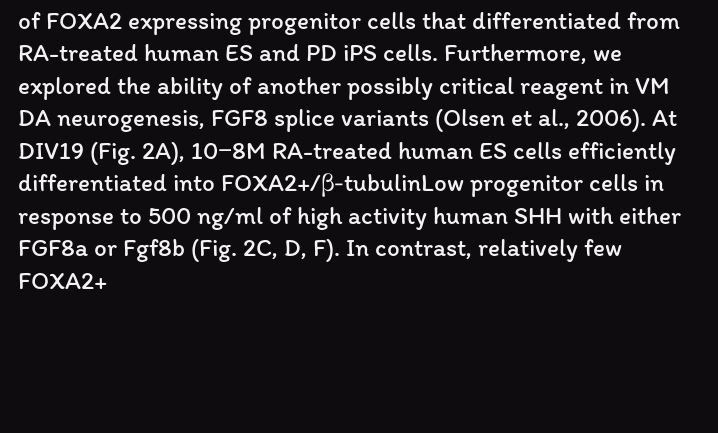of FOXA2 expressing progenitor cells that differentiated from RA-treated human ES and PD iPS cells. Furthermore, we explored the ability of another possibly critical reagent in VM DA neurogenesis, FGF8 splice variants (Olsen et al., 2006). At DIV19 (Fig. 2A), 10−8M RA-treated human ES cells efficiently differentiated into FOXA2+/β-tubulinLow progenitor cells in response to 500 ng/ml of high activity human SHH with either FGF8a or Fgf8b (Fig. 2C, D, F). In contrast, relatively few FOXA2+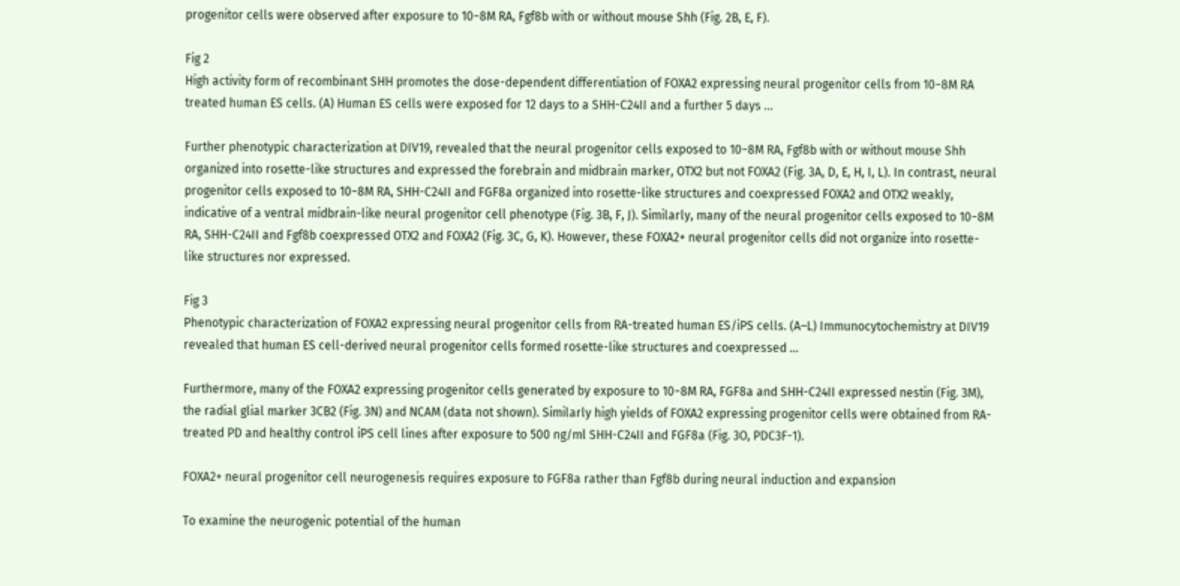progenitor cells were observed after exposure to 10−8M RA, Fgf8b with or without mouse Shh (Fig. 2B, E, F).

Fig 2
High activity form of recombinant SHH promotes the dose-dependent differentiation of FOXA2 expressing neural progenitor cells from 10−8M RA treated human ES cells. (A) Human ES cells were exposed for 12 days to a SHH-C24II and a further 5 days ...

Further phenotypic characterization at DIV19, revealed that the neural progenitor cells exposed to 10−8M RA, Fgf8b with or without mouse Shh organized into rosette-like structures and expressed the forebrain and midbrain marker, OTX2 but not FOXA2 (Fig. 3A, D, E, H, I, L). In contrast, neural progenitor cells exposed to 10−8M RA, SHH-C24II and FGF8a organized into rosette-like structures and coexpressed FOXA2 and OTX2 weakly, indicative of a ventral midbrain-like neural progenitor cell phenotype (Fig. 3B, F, J). Similarly, many of the neural progenitor cells exposed to 10−8M RA, SHH-C24II and Fgf8b coexpressed OTX2 and FOXA2 (Fig. 3C, G, K). However, these FOXA2+ neural progenitor cells did not organize into rosette-like structures nor expressed.

Fig 3
Phenotypic characterization of FOXA2 expressing neural progenitor cells from RA-treated human ES/iPS cells. (A–L) Immunocytochemistry at DIV19 revealed that human ES cell-derived neural progenitor cells formed rosette-like structures and coexpressed ...

Furthermore, many of the FOXA2 expressing progenitor cells generated by exposure to 10−8M RA, FGF8a and SHH-C24II expressed nestin (Fig. 3M), the radial glial marker 3CB2 (Fig. 3N) and NCAM (data not shown). Similarly high yields of FOXA2 expressing progenitor cells were obtained from RA-treated PD and healthy control iPS cell lines after exposure to 500 ng/ml SHH-C24II and FGF8a (Fig. 3O, PDC3F-1).

FOXA2+ neural progenitor cell neurogenesis requires exposure to FGF8a rather than Fgf8b during neural induction and expansion

To examine the neurogenic potential of the human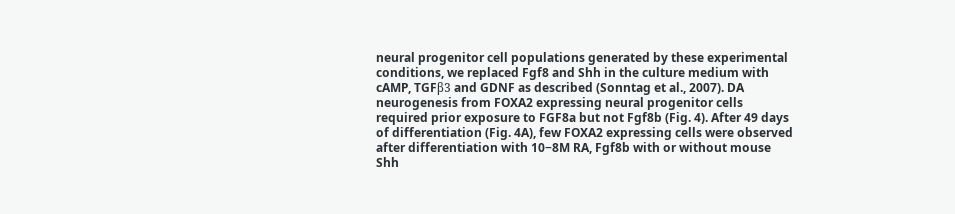neural progenitor cell populations generated by these experimental conditions, we replaced Fgf8 and Shh in the culture medium with cAMP, TGFβ3 and GDNF as described (Sonntag et al., 2007). DA neurogenesis from FOXA2 expressing neural progenitor cells required prior exposure to FGF8a but not Fgf8b (Fig. 4). After 49 days of differentiation (Fig. 4A), few FOXA2 expressing cells were observed after differentiation with 10−8M RA, Fgf8b with or without mouse Shh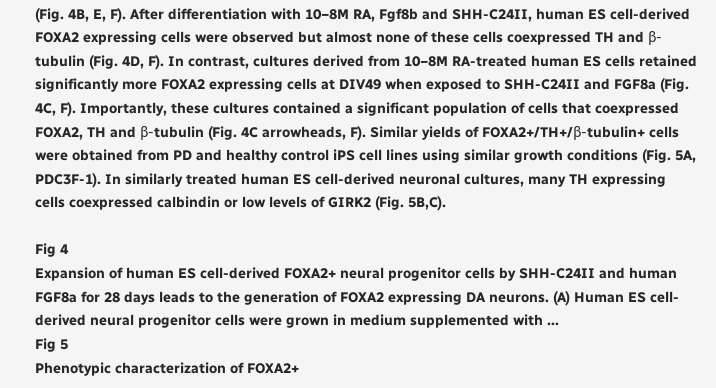(Fig. 4B, E, F). After differentiation with 10−8M RA, Fgf8b and SHH-C24II, human ES cell-derived FOXA2 expressing cells were observed but almost none of these cells coexpressed TH and β-tubulin (Fig. 4D, F). In contrast, cultures derived from 10−8M RA-treated human ES cells retained significantly more FOXA2 expressing cells at DIV49 when exposed to SHH-C24II and FGF8a (Fig. 4C, F). Importantly, these cultures contained a significant population of cells that coexpressed FOXA2, TH and β-tubulin (Fig. 4C arrowheads, F). Similar yields of FOXA2+/TH+/β-tubulin+ cells were obtained from PD and healthy control iPS cell lines using similar growth conditions (Fig. 5A, PDC3F-1). In similarly treated human ES cell-derived neuronal cultures, many TH expressing cells coexpressed calbindin or low levels of GIRK2 (Fig. 5B,C).

Fig 4
Expansion of human ES cell-derived FOXA2+ neural progenitor cells by SHH-C24II and human FGF8a for 28 days leads to the generation of FOXA2 expressing DA neurons. (A) Human ES cell-derived neural progenitor cells were grown in medium supplemented with ...
Fig 5
Phenotypic characterization of FOXA2+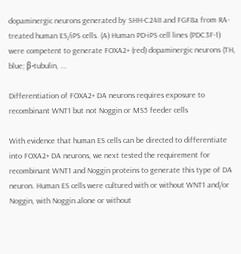dopaminergic neurons generated by SHH-C24II and FGF8a from RA-treated human ES/iPS cells. (A) Human PD-iPS cell lines (PDC3F-1) were competent to generate FOXA2+ (red) dopaminergic neurons (TH, blue; β-tubulin, ...

Differentiation of FOXA2+ DA neurons requires exposure to recombinant WNT1 but not Noggin or MS5 feeder cells

With evidence that human ES cells can be directed to differentiate into FOXA2+ DA neurons, we next tested the requirement for recombinant WNT1 and Noggin proteins to generate this type of DA neuron. Human ES cells were cultured with or without WNT1 and/or Noggin, with Noggin alone or without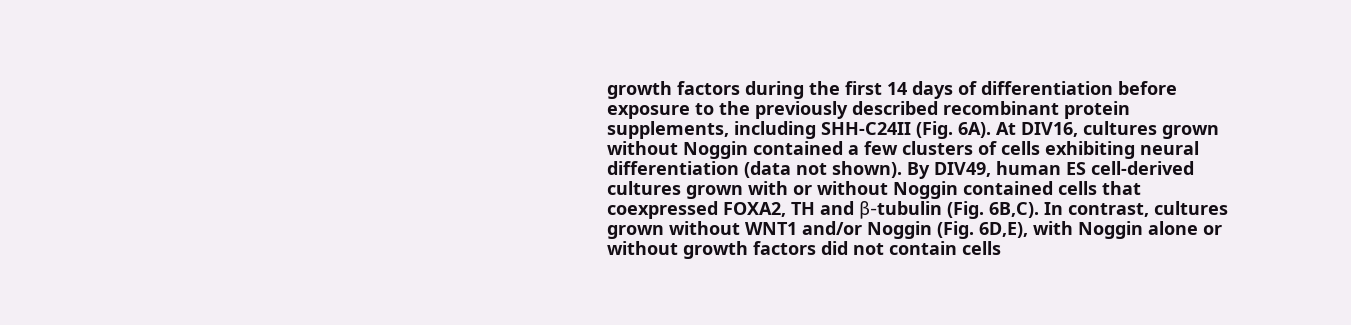growth factors during the first 14 days of differentiation before exposure to the previously described recombinant protein supplements, including SHH-C24II (Fig. 6A). At DIV16, cultures grown without Noggin contained a few clusters of cells exhibiting neural differentiation (data not shown). By DIV49, human ES cell-derived cultures grown with or without Noggin contained cells that coexpressed FOXA2, TH and β-tubulin (Fig. 6B,C). In contrast, cultures grown without WNT1 and/or Noggin (Fig. 6D,E), with Noggin alone or without growth factors did not contain cells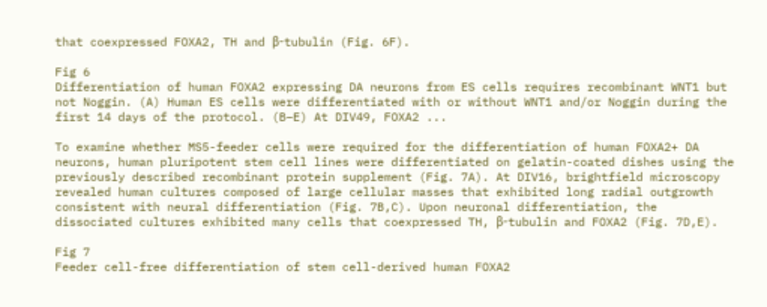that coexpressed FOXA2, TH and β-tubulin (Fig. 6F).

Fig 6
Differentiation of human FOXA2 expressing DA neurons from ES cells requires recombinant WNT1 but not Noggin. (A) Human ES cells were differentiated with or without WNT1 and/or Noggin during the first 14 days of the protocol. (B–E) At DIV49, FOXA2 ...

To examine whether MS5-feeder cells were required for the differentiation of human FOXA2+ DA neurons, human pluripotent stem cell lines were differentiated on gelatin-coated dishes using the previously described recombinant protein supplement (Fig. 7A). At DIV16, brightfield microscopy revealed human cultures composed of large cellular masses that exhibited long radial outgrowth consistent with neural differentiation (Fig. 7B,C). Upon neuronal differentiation, the dissociated cultures exhibited many cells that coexpressed TH, β-tubulin and FOXA2 (Fig. 7D,E).

Fig 7
Feeder cell-free differentiation of stem cell-derived human FOXA2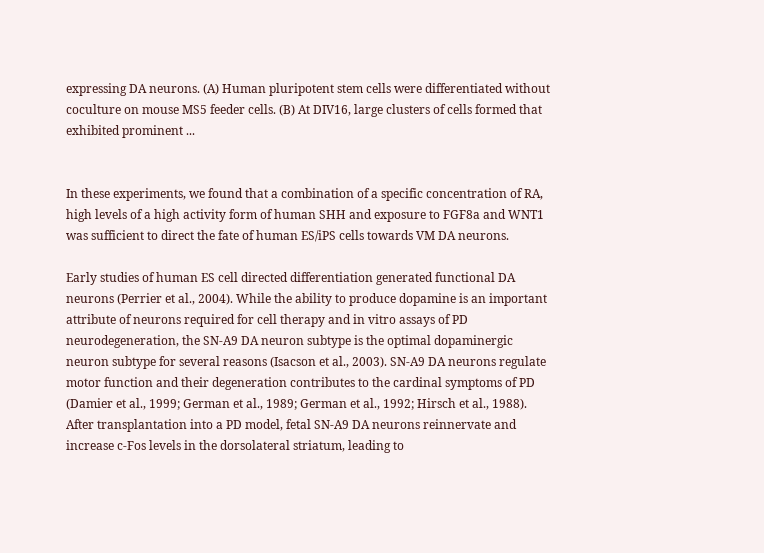expressing DA neurons. (A) Human pluripotent stem cells were differentiated without coculture on mouse MS5 feeder cells. (B) At DIV16, large clusters of cells formed that exhibited prominent ...


In these experiments, we found that a combination of a specific concentration of RA, high levels of a high activity form of human SHH and exposure to FGF8a and WNT1 was sufficient to direct the fate of human ES/iPS cells towards VM DA neurons.

Early studies of human ES cell directed differentiation generated functional DA neurons (Perrier et al., 2004). While the ability to produce dopamine is an important attribute of neurons required for cell therapy and in vitro assays of PD neurodegeneration, the SN-A9 DA neuron subtype is the optimal dopaminergic neuron subtype for several reasons (Isacson et al., 2003). SN-A9 DA neurons regulate motor function and their degeneration contributes to the cardinal symptoms of PD (Damier et al., 1999; German et al., 1989; German et al., 1992; Hirsch et al., 1988). After transplantation into a PD model, fetal SN-A9 DA neurons reinnervate and increase c-Fos levels in the dorsolateral striatum, leading to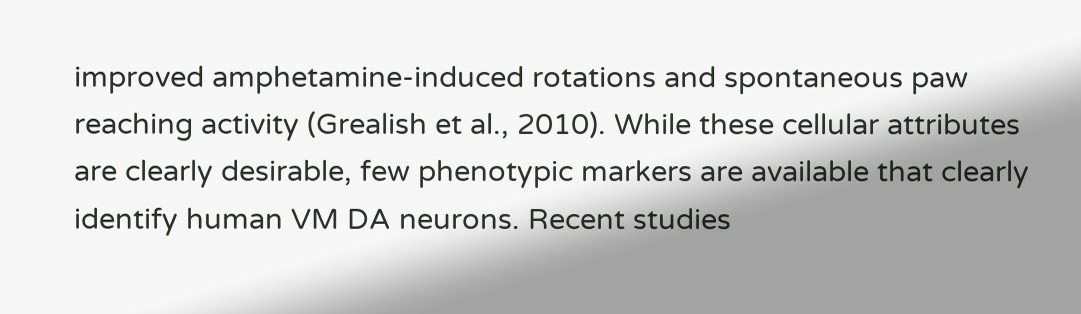improved amphetamine-induced rotations and spontaneous paw reaching activity (Grealish et al., 2010). While these cellular attributes are clearly desirable, few phenotypic markers are available that clearly identify human VM DA neurons. Recent studies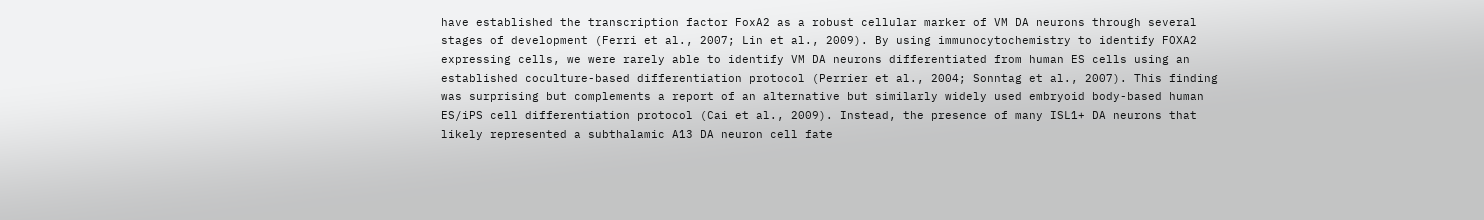have established the transcription factor FoxA2 as a robust cellular marker of VM DA neurons through several stages of development (Ferri et al., 2007; Lin et al., 2009). By using immunocytochemistry to identify FOXA2 expressing cells, we were rarely able to identify VM DA neurons differentiated from human ES cells using an established coculture-based differentiation protocol (Perrier et al., 2004; Sonntag et al., 2007). This finding was surprising but complements a report of an alternative but similarly widely used embryoid body-based human ES/iPS cell differentiation protocol (Cai et al., 2009). Instead, the presence of many ISL1+ DA neurons that likely represented a subthalamic A13 DA neuron cell fate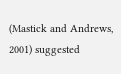(Mastick and Andrews, 2001) suggested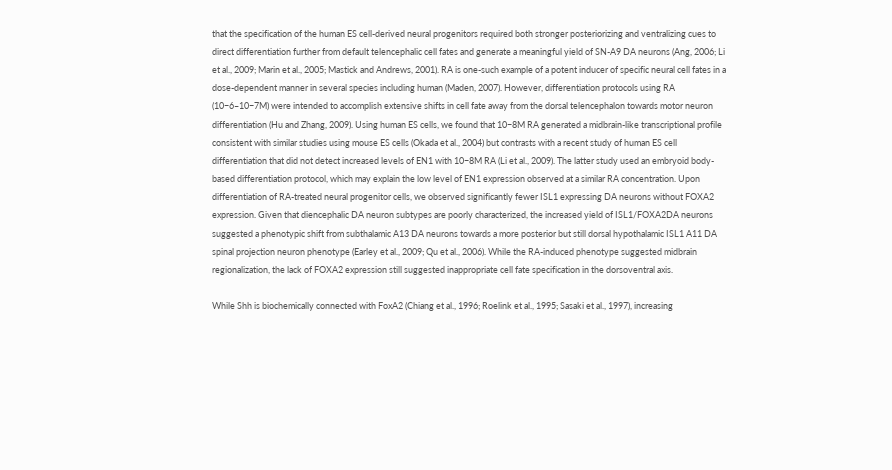that the specification of the human ES cell-derived neural progenitors required both stronger posteriorizing and ventralizing cues to direct differentiation further from default telencephalic cell fates and generate a meaningful yield of SN-A9 DA neurons (Ang, 2006; Li et al., 2009; Marin et al., 2005; Mastick and Andrews, 2001). RA is one-such example of a potent inducer of specific neural cell fates in a dose-dependent manner in several species including human (Maden, 2007). However, differentiation protocols using RA (10−6–10−7M) were intended to accomplish extensive shifts in cell fate away from the dorsal telencephalon towards motor neuron differentiation (Hu and Zhang, 2009). Using human ES cells, we found that 10−8M RA generated a midbrain-like transcriptional profile consistent with similar studies using mouse ES cells (Okada et al., 2004) but contrasts with a recent study of human ES cell differentiation that did not detect increased levels of EN1 with 10−8M RA (Li et al., 2009). The latter study used an embryoid body-based differentiation protocol, which may explain the low level of EN1 expression observed at a similar RA concentration. Upon differentiation of RA-treated neural progenitor cells, we observed significantly fewer ISL1 expressing DA neurons without FOXA2 expression. Given that diencephalic DA neuron subtypes are poorly characterized, the increased yield of ISL1/FOXA2DA neurons suggested a phenotypic shift from subthalamic A13 DA neurons towards a more posterior but still dorsal hypothalamic ISL1 A11 DA spinal projection neuron phenotype (Earley et al., 2009; Qu et al., 2006). While the RA-induced phenotype suggested midbrain regionalization, the lack of FOXA2 expression still suggested inappropriate cell fate specification in the dorsoventral axis.

While Shh is biochemically connected with FoxA2 (Chiang et al., 1996; Roelink et al., 1995; Sasaki et al., 1997), increasing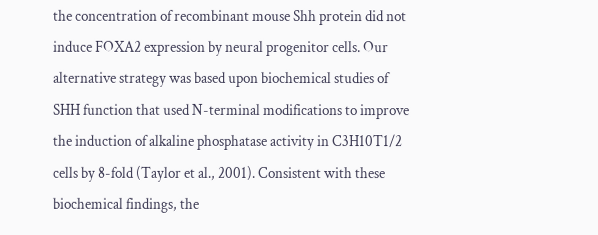the concentration of recombinant mouse Shh protein did not induce FOXA2 expression by neural progenitor cells. Our alternative strategy was based upon biochemical studies of SHH function that used N-terminal modifications to improve the induction of alkaline phosphatase activity in C3H10T1/2 cells by 8-fold (Taylor et al., 2001). Consistent with these biochemical findings, the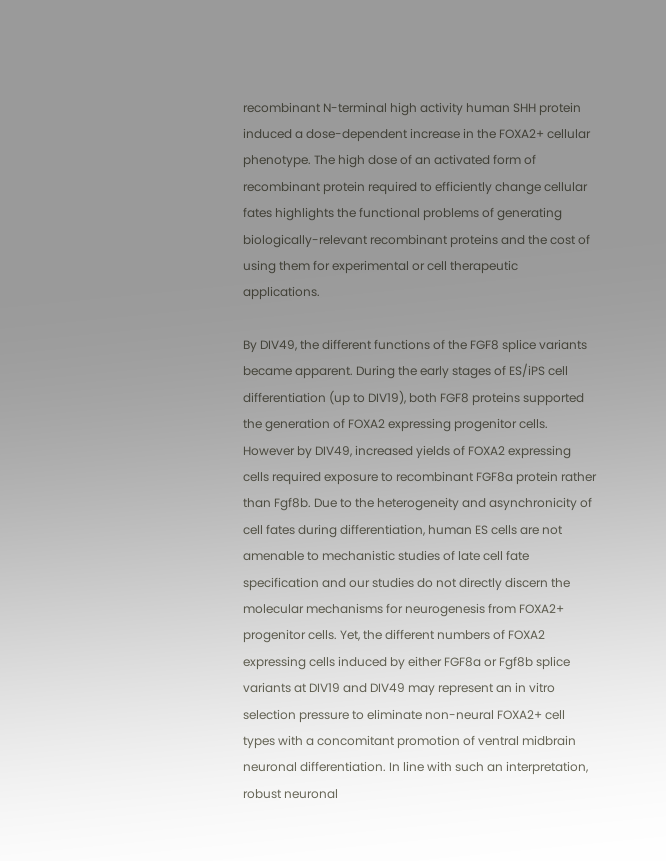recombinant N-terminal high activity human SHH protein induced a dose-dependent increase in the FOXA2+ cellular phenotype. The high dose of an activated form of recombinant protein required to efficiently change cellular fates highlights the functional problems of generating biologically-relevant recombinant proteins and the cost of using them for experimental or cell therapeutic applications.

By DIV49, the different functions of the FGF8 splice variants became apparent. During the early stages of ES/iPS cell differentiation (up to DIV19), both FGF8 proteins supported the generation of FOXA2 expressing progenitor cells. However by DIV49, increased yields of FOXA2 expressing cells required exposure to recombinant FGF8a protein rather than Fgf8b. Due to the heterogeneity and asynchronicity of cell fates during differentiation, human ES cells are not amenable to mechanistic studies of late cell fate specification and our studies do not directly discern the molecular mechanisms for neurogenesis from FOXA2+ progenitor cells. Yet, the different numbers of FOXA2 expressing cells induced by either FGF8a or Fgf8b splice variants at DIV19 and DIV49 may represent an in vitro selection pressure to eliminate non-neural FOXA2+ cell types with a concomitant promotion of ventral midbrain neuronal differentiation. In line with such an interpretation, robust neuronal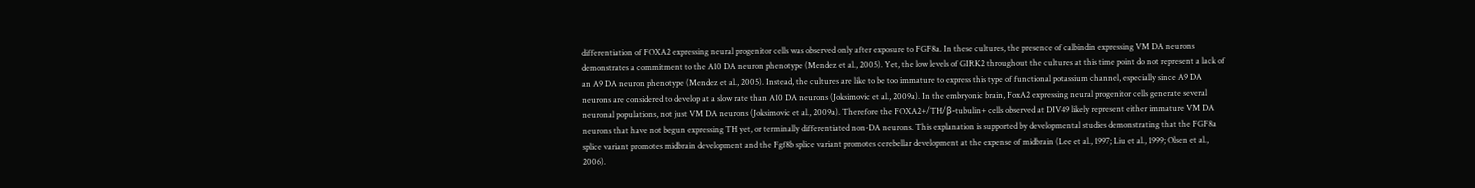differentiation of FOXA2 expressing neural progenitor cells was observed only after exposure to FGF8a. In these cultures, the presence of calbindin expressing VM DA neurons demonstrates a commitment to the A10 DA neuron phenotype (Mendez et al., 2005). Yet, the low levels of GIRK2 throughout the cultures at this time point do not represent a lack of an A9 DA neuron phenotype (Mendez et al., 2005). Instead, the cultures are like to be too immature to express this type of functional potassium channel, especially since A9 DA neurons are considered to develop at a slow rate than A10 DA neurons (Joksimovic et al., 2009a). In the embryonic brain, FoxA2 expressing neural progenitor cells generate several neuronal populations, not just VM DA neurons (Joksimovic et al., 2009a). Therefore the FOXA2+/TH/β-tubulin+ cells observed at DIV49 likely represent either immature VM DA neurons that have not begun expressing TH yet, or terminally differentiated non-DA neurons. This explanation is supported by developmental studies demonstrating that the FGF8a splice variant promotes midbrain development and the Fgf8b splice variant promotes cerebellar development at the expense of midbrain (Lee et al., 1997; Liu et al., 1999; Olsen et al., 2006).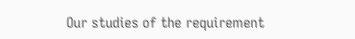Our studies of the requirement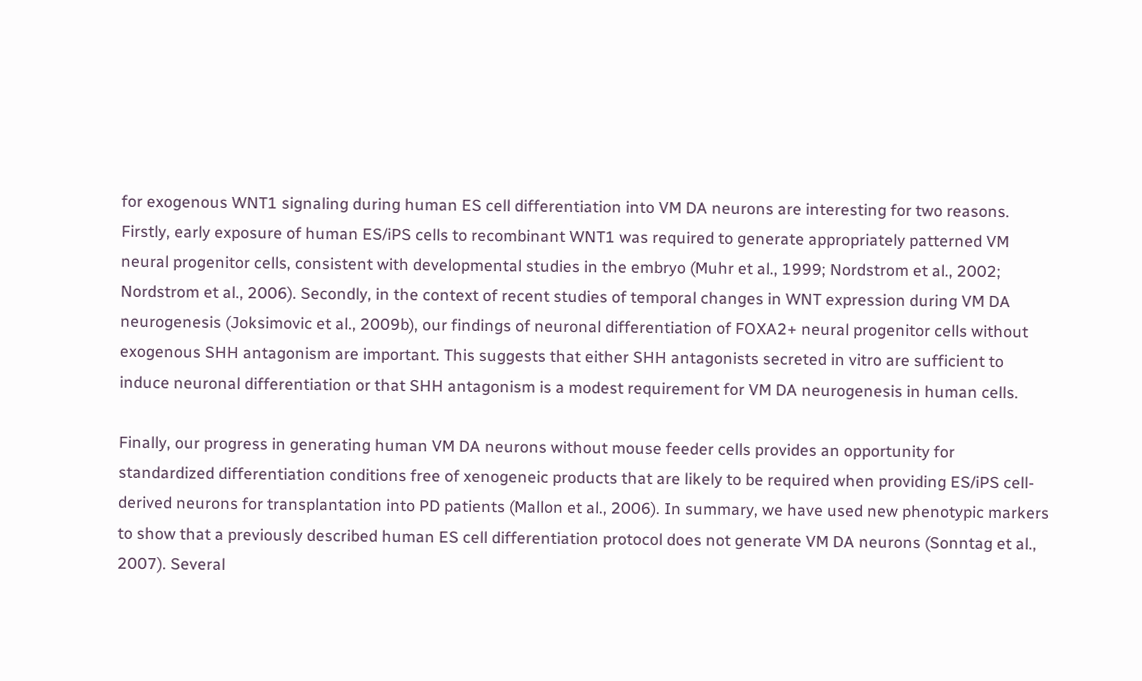for exogenous WNT1 signaling during human ES cell differentiation into VM DA neurons are interesting for two reasons. Firstly, early exposure of human ES/iPS cells to recombinant WNT1 was required to generate appropriately patterned VM neural progenitor cells, consistent with developmental studies in the embryo (Muhr et al., 1999; Nordstrom et al., 2002; Nordstrom et al., 2006). Secondly, in the context of recent studies of temporal changes in WNT expression during VM DA neurogenesis (Joksimovic et al., 2009b), our findings of neuronal differentiation of FOXA2+ neural progenitor cells without exogenous SHH antagonism are important. This suggests that either SHH antagonists secreted in vitro are sufficient to induce neuronal differentiation or that SHH antagonism is a modest requirement for VM DA neurogenesis in human cells.

Finally, our progress in generating human VM DA neurons without mouse feeder cells provides an opportunity for standardized differentiation conditions free of xenogeneic products that are likely to be required when providing ES/iPS cell-derived neurons for transplantation into PD patients (Mallon et al., 2006). In summary, we have used new phenotypic markers to show that a previously described human ES cell differentiation protocol does not generate VM DA neurons (Sonntag et al., 2007). Several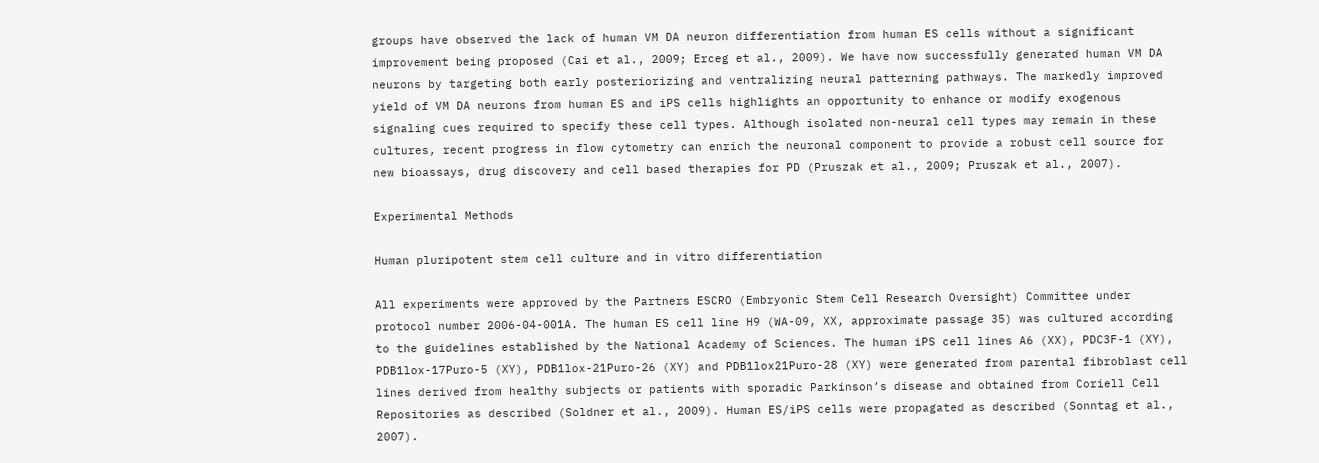groups have observed the lack of human VM DA neuron differentiation from human ES cells without a significant improvement being proposed (Cai et al., 2009; Erceg et al., 2009). We have now successfully generated human VM DA neurons by targeting both early posteriorizing and ventralizing neural patterning pathways. The markedly improved yield of VM DA neurons from human ES and iPS cells highlights an opportunity to enhance or modify exogenous signaling cues required to specify these cell types. Although isolated non-neural cell types may remain in these cultures, recent progress in flow cytometry can enrich the neuronal component to provide a robust cell source for new bioassays, drug discovery and cell based therapies for PD (Pruszak et al., 2009; Pruszak et al., 2007).

Experimental Methods

Human pluripotent stem cell culture and in vitro differentiation

All experiments were approved by the Partners ESCRO (Embryonic Stem Cell Research Oversight) Committee under protocol number 2006-04-001A. The human ES cell line H9 (WA-09, XX, approximate passage 35) was cultured according to the guidelines established by the National Academy of Sciences. The human iPS cell lines A6 (XX), PDC3F-1 (XY), PDB1lox-17Puro-5 (XY), PDB1lox-21Puro-26 (XY) and PDB1lox21Puro-28 (XY) were generated from parental fibroblast cell lines derived from healthy subjects or patients with sporadic Parkinson’s disease and obtained from Coriell Cell Repositories as described (Soldner et al., 2009). Human ES/iPS cells were propagated as described (Sonntag et al., 2007).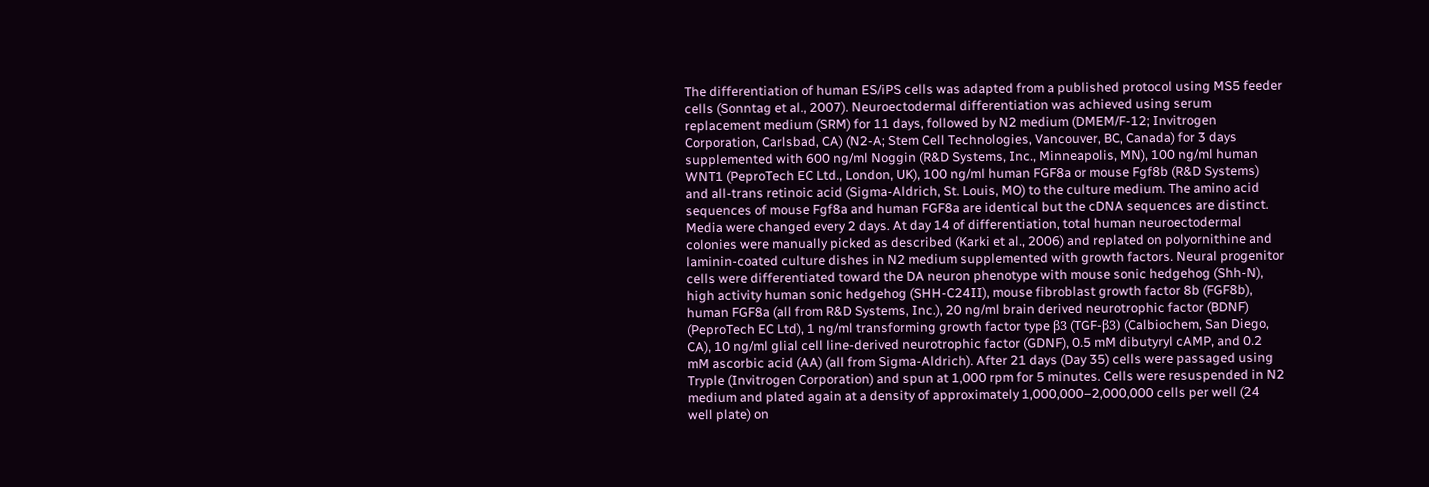The differentiation of human ES/iPS cells was adapted from a published protocol using MS5 feeder cells (Sonntag et al., 2007). Neuroectodermal differentiation was achieved using serum replacement medium (SRM) for 11 days, followed by N2 medium (DMEM/F-12; Invitrogen Corporation, Carlsbad, CA) (N2-A; Stem Cell Technologies, Vancouver, BC, Canada) for 3 days supplemented with 600 ng/ml Noggin (R&D Systems, Inc., Minneapolis, MN), 100 ng/ml human WNT1 (PeproTech EC Ltd., London, UK), 100 ng/ml human FGF8a or mouse Fgf8b (R&D Systems) and all-trans retinoic acid (Sigma-Aldrich, St. Louis, MO) to the culture medium. The amino acid sequences of mouse Fgf8a and human FGF8a are identical but the cDNA sequences are distinct. Media were changed every 2 days. At day 14 of differentiation, total human neuroectodermal colonies were manually picked as described (Karki et al., 2006) and replated on polyornithine and laminin-coated culture dishes in N2 medium supplemented with growth factors. Neural progenitor cells were differentiated toward the DA neuron phenotype with mouse sonic hedgehog (Shh-N), high activity human sonic hedgehog (SHH-C24II), mouse fibroblast growth factor 8b (FGF8b), human FGF8a (all from R&D Systems, Inc.), 20 ng/ml brain derived neurotrophic factor (BDNF) (PeproTech EC Ltd), 1 ng/ml transforming growth factor type β3 (TGF-β3) (Calbiochem, San Diego, CA), 10 ng/ml glial cell line-derived neurotrophic factor (GDNF), 0.5 mM dibutyryl cAMP, and 0.2 mM ascorbic acid (AA) (all from Sigma-Aldrich). After 21 days (Day 35) cells were passaged using Tryple (Invitrogen Corporation) and spun at 1,000 rpm for 5 minutes. Cells were resuspended in N2 medium and plated again at a density of approximately 1,000,000–2,000,000 cells per well (24 well plate) on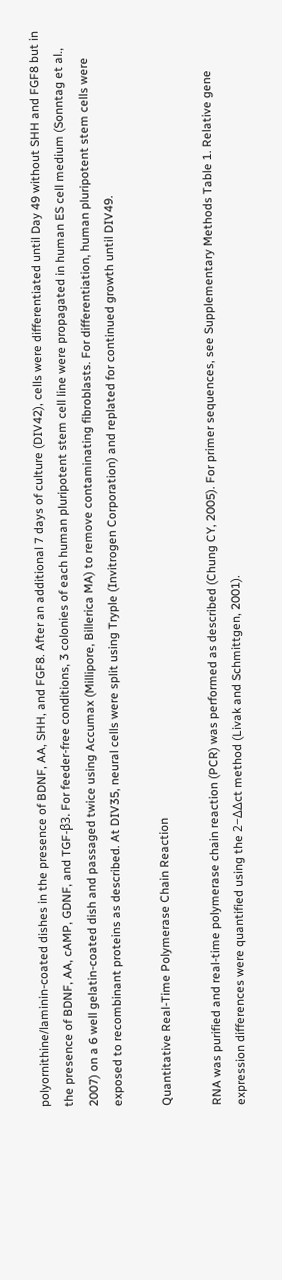polyornithine/laminin-coated dishes in the presence of BDNF, AA, SHH, and FGF8. After an additional 7 days of culture (DIV42), cells were differentiated until Day 49 without SHH and FGF8 but in the presence of BDNF, AA, cAMP, GDNF, and TGF-β3. For feeder-free conditions, 3 colonies of each human pluripotent stem cell line were propagated in human ES cell medium (Sonntag et al., 2007) on a 6 well gelatin-coated dish and passaged twice using Accumax (Millipore, Billerica MA) to remove contaminating fibroblasts. For differentiation, human pluripotent stem cells were exposed to recombinant proteins as described. At DIV35, neural cells were split using Tryple (Invitrogen Corporation) and replated for continued growth until DIV49.

Quantitative Real-Time Polymerase Chain Reaction

RNA was purified and real-time polymerase chain reaction (PCR) was performed as described (Chung CY, 2005). For primer sequences, see Supplementary Methods Table 1. Relative gene expression differences were quantified using the 2−ΔΔct method (Livak and Schmittgen, 2001).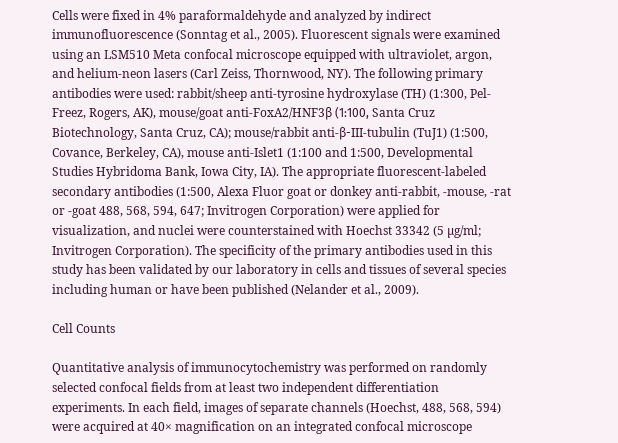Cells were fixed in 4% paraformaldehyde and analyzed by indirect immunofluorescence (Sonntag et al., 2005). Fluorescent signals were examined using an LSM510 Meta confocal microscope equipped with ultraviolet, argon, and helium-neon lasers (Carl Zeiss, Thornwood, NY). The following primary antibodies were used: rabbit/sheep anti-tyrosine hydroxylase (TH) (1:300, Pel-Freez, Rogers, AK), mouse/goat anti-FoxA2/HNF3β (1:100, Santa Cruz Biotechnology, Santa Cruz, CA); mouse/rabbit anti-β-III-tubulin (TuJ1) (1:500, Covance, Berkeley, CA), mouse anti-Islet1 (1:100 and 1:500, Developmental Studies Hybridoma Bank, Iowa City, IA). The appropriate fluorescent-labeled secondary antibodies (1:500, Alexa Fluor goat or donkey anti-rabbit, -mouse, -rat or -goat 488, 568, 594, 647; Invitrogen Corporation) were applied for visualization, and nuclei were counterstained with Hoechst 33342 (5 µg/ml; Invitrogen Corporation). The specificity of the primary antibodies used in this study has been validated by our laboratory in cells and tissues of several species including human or have been published (Nelander et al., 2009).

Cell Counts

Quantitative analysis of immunocytochemistry was performed on randomly selected confocal fields from at least two independent differentiation experiments. In each field, images of separate channels (Hoechst, 488, 568, 594) were acquired at 40× magnification on an integrated confocal microscope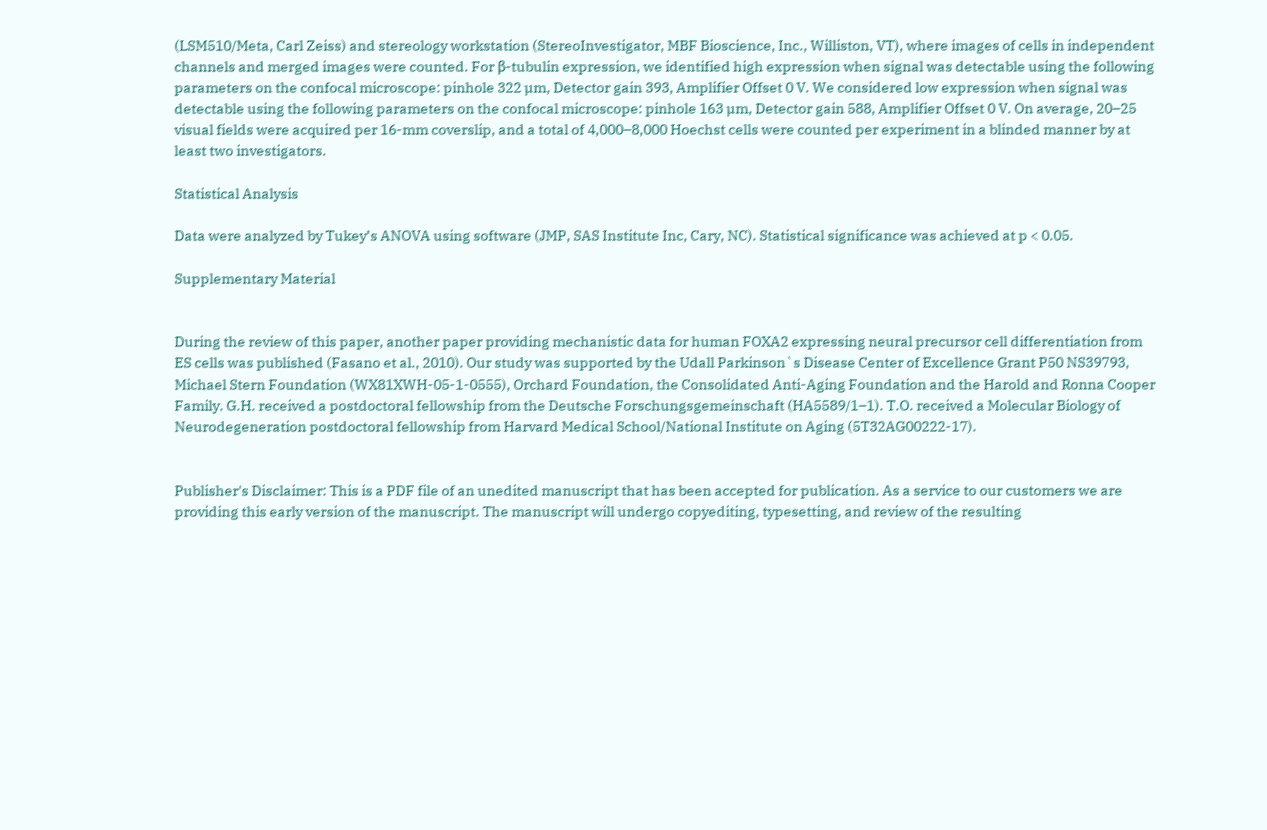(LSM510/Meta, Carl Zeiss) and stereology workstation (StereoInvestigator, MBF Bioscience, Inc., Williston, VT), where images of cells in independent channels and merged images were counted. For β-tubulin expression, we identified high expression when signal was detectable using the following parameters on the confocal microscope: pinhole 322 µm, Detector gain 393, Amplifier Offset 0 V. We considered low expression when signal was detectable using the following parameters on the confocal microscope: pinhole 163 µm, Detector gain 588, Amplifier Offset 0 V. On average, 20–25 visual fields were acquired per 16-mm coverslip, and a total of 4,000–8,000 Hoechst cells were counted per experiment in a blinded manner by at least two investigators.

Statistical Analysis

Data were analyzed by Tukey’s ANOVA using software (JMP, SAS Institute Inc, Cary, NC). Statistical significance was achieved at p < 0.05.

Supplementary Material


During the review of this paper, another paper providing mechanistic data for human FOXA2 expressing neural precursor cell differentiation from ES cells was published (Fasano et al., 2010). Our study was supported by the Udall Parkinson`s Disease Center of Excellence Grant P50 NS39793, Michael Stern Foundation (WX81XWH-05-1-0555), Orchard Foundation, the Consolidated Anti-Aging Foundation and the Harold and Ronna Cooper Family. G.H. received a postdoctoral fellowship from the Deutsche Forschungsgemeinschaft (HA5589/1–1). T.O. received a Molecular Biology of Neurodegeneration postdoctoral fellowship from Harvard Medical School/National Institute on Aging (5T32AG00222-17).


Publisher's Disclaimer: This is a PDF file of an unedited manuscript that has been accepted for publication. As a service to our customers we are providing this early version of the manuscript. The manuscript will undergo copyediting, typesetting, and review of the resulting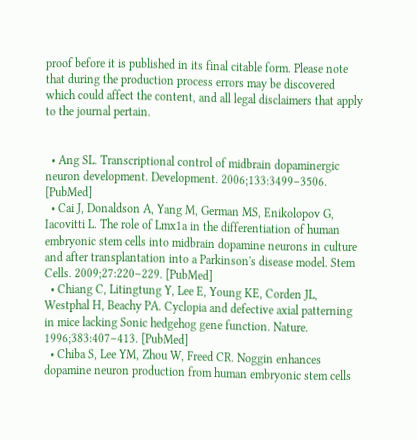proof before it is published in its final citable form. Please note that during the production process errors may be discovered which could affect the content, and all legal disclaimers that apply to the journal pertain.


  • Ang SL. Transcriptional control of midbrain dopaminergic neuron development. Development. 2006;133:3499–3506. [PubMed]
  • Cai J, Donaldson A, Yang M, German MS, Enikolopov G, Iacovitti L. The role of Lmx1a in the differentiation of human embryonic stem cells into midbrain dopamine neurons in culture and after transplantation into a Parkinson's disease model. Stem Cells. 2009;27:220–229. [PubMed]
  • Chiang C, Litingtung Y, Lee E, Young KE, Corden JL, Westphal H, Beachy PA. Cyclopia and defective axial patterning in mice lacking Sonic hedgehog gene function. Nature. 1996;383:407–413. [PubMed]
  • Chiba S, Lee YM, Zhou W, Freed CR. Noggin enhances dopamine neuron production from human embryonic stem cells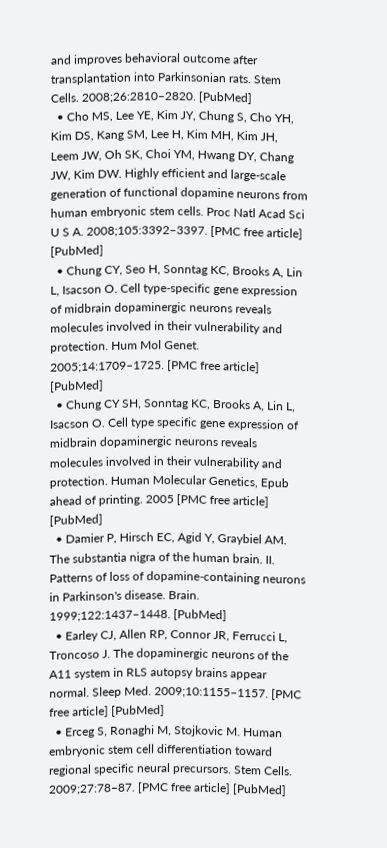and improves behavioral outcome after transplantation into Parkinsonian rats. Stem Cells. 2008;26:2810–2820. [PubMed]
  • Cho MS, Lee YE, Kim JY, Chung S, Cho YH, Kim DS, Kang SM, Lee H, Kim MH, Kim JH, Leem JW, Oh SK, Choi YM, Hwang DY, Chang JW, Kim DW. Highly efficient and large-scale generation of functional dopamine neurons from human embryonic stem cells. Proc Natl Acad Sci U S A. 2008;105:3392–3397. [PMC free article] [PubMed]
  • Chung CY, Seo H, Sonntag KC, Brooks A, Lin L, Isacson O. Cell type-specific gene expression of midbrain dopaminergic neurons reveals molecules involved in their vulnerability and protection. Hum Mol Genet. 2005;14:1709–1725. [PMC free article] [PubMed]
  • Chung CY SH, Sonntag KC, Brooks A, Lin L, Isacson O. Cell type specific gene expression of midbrain dopaminergic neurons reveals molecules involved in their vulnerability and protection. Human Molecular Genetics, Epub ahead of printing. 2005 [PMC free article] [PubMed]
  • Damier P, Hirsch EC, Agid Y, Graybiel AM. The substantia nigra of the human brain. II. Patterns of loss of dopamine-containing neurons in Parkinson's disease. Brain. 1999;122:1437–1448. [PubMed]
  • Earley CJ, Allen RP, Connor JR, Ferrucci L, Troncoso J. The dopaminergic neurons of the A11 system in RLS autopsy brains appear normal. Sleep Med. 2009;10:1155–1157. [PMC free article] [PubMed]
  • Erceg S, Ronaghi M, Stojkovic M. Human embryonic stem cell differentiation toward regional specific neural precursors. Stem Cells. 2009;27:78–87. [PMC free article] [PubMed]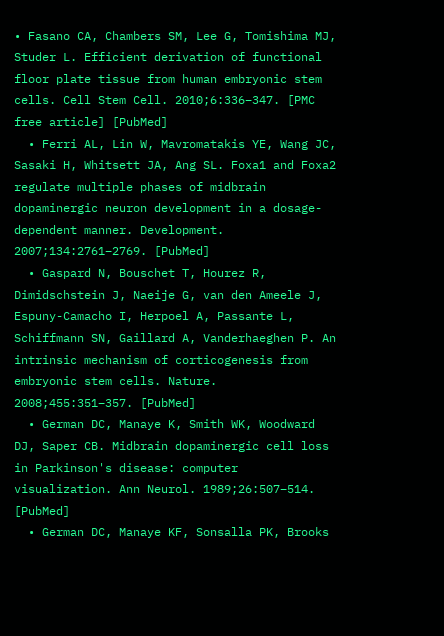• Fasano CA, Chambers SM, Lee G, Tomishima MJ, Studer L. Efficient derivation of functional floor plate tissue from human embryonic stem cells. Cell Stem Cell. 2010;6:336–347. [PMC free article] [PubMed]
  • Ferri AL, Lin W, Mavromatakis YE, Wang JC, Sasaki H, Whitsett JA, Ang SL. Foxa1 and Foxa2 regulate multiple phases of midbrain dopaminergic neuron development in a dosage-dependent manner. Development. 2007;134:2761–2769. [PubMed]
  • Gaspard N, Bouschet T, Hourez R, Dimidschstein J, Naeije G, van den Ameele J, Espuny-Camacho I, Herpoel A, Passante L, Schiffmann SN, Gaillard A, Vanderhaeghen P. An intrinsic mechanism of corticogenesis from embryonic stem cells. Nature. 2008;455:351–357. [PubMed]
  • German DC, Manaye K, Smith WK, Woodward DJ, Saper CB. Midbrain dopaminergic cell loss in Parkinson's disease: computer visualization. Ann Neurol. 1989;26:507–514. [PubMed]
  • German DC, Manaye KF, Sonsalla PK, Brooks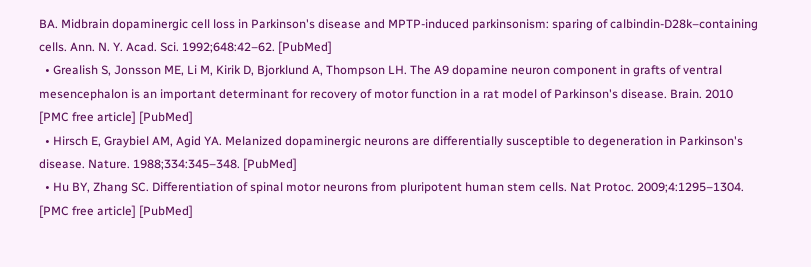BA. Midbrain dopaminergic cell loss in Parkinson's disease and MPTP-induced parkinsonism: sparing of calbindin-D28k–containing cells. Ann. N. Y. Acad. Sci. 1992;648:42–62. [PubMed]
  • Grealish S, Jonsson ME, Li M, Kirik D, Bjorklund A, Thompson LH. The A9 dopamine neuron component in grafts of ventral mesencephalon is an important determinant for recovery of motor function in a rat model of Parkinson's disease. Brain. 2010 [PMC free article] [PubMed]
  • Hirsch E, Graybiel AM, Agid YA. Melanized dopaminergic neurons are differentially susceptible to degeneration in Parkinson's disease. Nature. 1988;334:345–348. [PubMed]
  • Hu BY, Zhang SC. Differentiation of spinal motor neurons from pluripotent human stem cells. Nat Protoc. 2009;4:1295–1304. [PMC free article] [PubMed]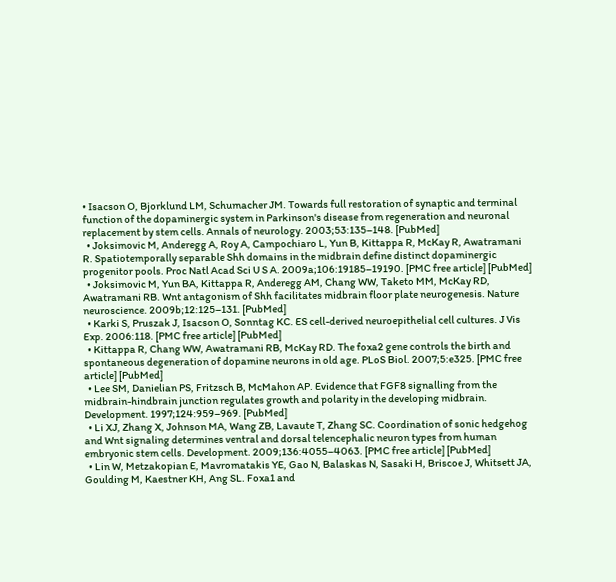• Isacson O, Bjorklund LM, Schumacher JM. Towards full restoration of synaptic and terminal function of the dopaminergic system in Parkinson's disease from regeneration and neuronal replacement by stem cells. Annals of neurology. 2003;53:135–148. [PubMed]
  • Joksimovic M, Anderegg A, Roy A, Campochiaro L, Yun B, Kittappa R, McKay R, Awatramani R. Spatiotemporally separable Shh domains in the midbrain define distinct dopaminergic progenitor pools. Proc Natl Acad Sci U S A. 2009a;106:19185–19190. [PMC free article] [PubMed]
  • Joksimovic M, Yun BA, Kittappa R, Anderegg AM, Chang WW, Taketo MM, McKay RD, Awatramani RB. Wnt antagonism of Shh facilitates midbrain floor plate neurogenesis. Nature neuroscience. 2009b;12:125–131. [PubMed]
  • Karki S, Pruszak J, Isacson O, Sonntag KC. ES cell-derived neuroepithelial cell cultures. J Vis Exp. 2006:118. [PMC free article] [PubMed]
  • Kittappa R, Chang WW, Awatramani RB, McKay RD. The foxa2 gene controls the birth and spontaneous degeneration of dopamine neurons in old age. PLoS Biol. 2007;5:e325. [PMC free article] [PubMed]
  • Lee SM, Danielian PS, Fritzsch B, McMahon AP. Evidence that FGF8 signalling from the midbrain-hindbrain junction regulates growth and polarity in the developing midbrain. Development. 1997;124:959–969. [PubMed]
  • Li XJ, Zhang X, Johnson MA, Wang ZB, Lavaute T, Zhang SC. Coordination of sonic hedgehog and Wnt signaling determines ventral and dorsal telencephalic neuron types from human embryonic stem cells. Development. 2009;136:4055–4063. [PMC free article] [PubMed]
  • Lin W, Metzakopian E, Mavromatakis YE, Gao N, Balaskas N, Sasaki H, Briscoe J, Whitsett JA, Goulding M, Kaestner KH, Ang SL. Foxa1 and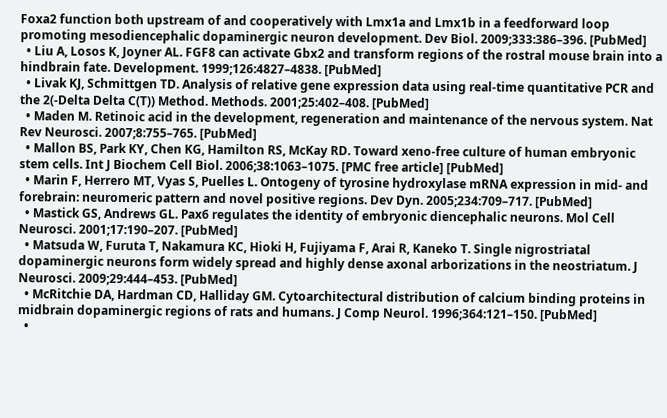Foxa2 function both upstream of and cooperatively with Lmx1a and Lmx1b in a feedforward loop promoting mesodiencephalic dopaminergic neuron development. Dev Biol. 2009;333:386–396. [PubMed]
  • Liu A, Losos K, Joyner AL. FGF8 can activate Gbx2 and transform regions of the rostral mouse brain into a hindbrain fate. Development. 1999;126:4827–4838. [PubMed]
  • Livak KJ, Schmittgen TD. Analysis of relative gene expression data using real-time quantitative PCR and the 2(-Delta Delta C(T)) Method. Methods. 2001;25:402–408. [PubMed]
  • Maden M. Retinoic acid in the development, regeneration and maintenance of the nervous system. Nat Rev Neurosci. 2007;8:755–765. [PubMed]
  • Mallon BS, Park KY, Chen KG, Hamilton RS, McKay RD. Toward xeno-free culture of human embryonic stem cells. Int J Biochem Cell Biol. 2006;38:1063–1075. [PMC free article] [PubMed]
  • Marin F, Herrero MT, Vyas S, Puelles L. Ontogeny of tyrosine hydroxylase mRNA expression in mid- and forebrain: neuromeric pattern and novel positive regions. Dev Dyn. 2005;234:709–717. [PubMed]
  • Mastick GS, Andrews GL. Pax6 regulates the identity of embryonic diencephalic neurons. Mol Cell Neurosci. 2001;17:190–207. [PubMed]
  • Matsuda W, Furuta T, Nakamura KC, Hioki H, Fujiyama F, Arai R, Kaneko T. Single nigrostriatal dopaminergic neurons form widely spread and highly dense axonal arborizations in the neostriatum. J Neurosci. 2009;29:444–453. [PubMed]
  • McRitchie DA, Hardman CD, Halliday GM. Cytoarchitectural distribution of calcium binding proteins in midbrain dopaminergic regions of rats and humans. J Comp Neurol. 1996;364:121–150. [PubMed]
  •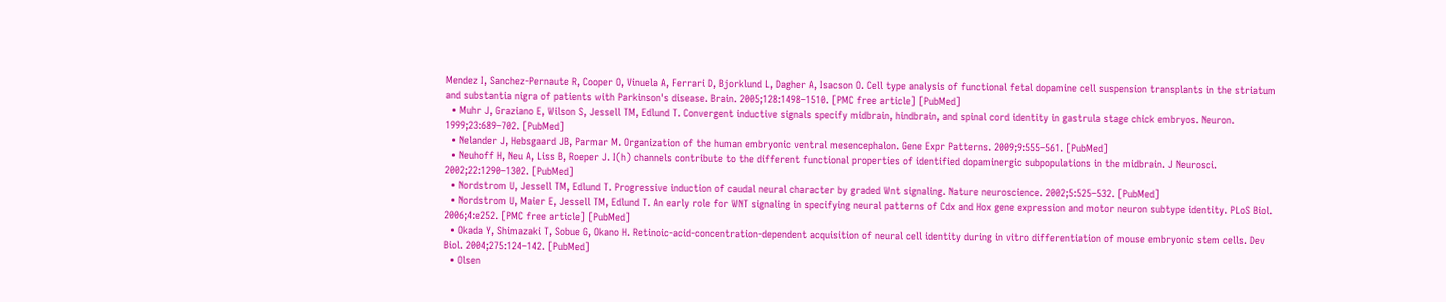Mendez I, Sanchez-Pernaute R, Cooper O, Vinuela A, Ferrari D, Bjorklund L, Dagher A, Isacson O. Cell type analysis of functional fetal dopamine cell suspension transplants in the striatum and substantia nigra of patients with Parkinson's disease. Brain. 2005;128:1498–1510. [PMC free article] [PubMed]
  • Muhr J, Graziano E, Wilson S, Jessell TM, Edlund T. Convergent inductive signals specify midbrain, hindbrain, and spinal cord identity in gastrula stage chick embryos. Neuron. 1999;23:689–702. [PubMed]
  • Nelander J, Hebsgaard JB, Parmar M. Organization of the human embryonic ventral mesencephalon. Gene Expr Patterns. 2009;9:555–561. [PubMed]
  • Neuhoff H, Neu A, Liss B, Roeper J. I(h) channels contribute to the different functional properties of identified dopaminergic subpopulations in the midbrain. J Neurosci. 2002;22:1290–1302. [PubMed]
  • Nordstrom U, Jessell TM, Edlund T. Progressive induction of caudal neural character by graded Wnt signaling. Nature neuroscience. 2002;5:525–532. [PubMed]
  • Nordstrom U, Maier E, Jessell TM, Edlund T. An early role for WNT signaling in specifying neural patterns of Cdx and Hox gene expression and motor neuron subtype identity. PLoS Biol. 2006;4:e252. [PMC free article] [PubMed]
  • Okada Y, Shimazaki T, Sobue G, Okano H. Retinoic-acid-concentration-dependent acquisition of neural cell identity during in vitro differentiation of mouse embryonic stem cells. Dev Biol. 2004;275:124–142. [PubMed]
  • Olsen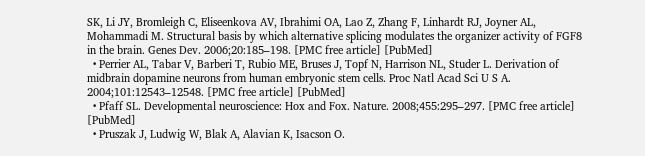SK, Li JY, Bromleigh C, Eliseenkova AV, Ibrahimi OA, Lao Z, Zhang F, Linhardt RJ, Joyner AL, Mohammadi M. Structural basis by which alternative splicing modulates the organizer activity of FGF8 in the brain. Genes Dev. 2006;20:185–198. [PMC free article] [PubMed]
  • Perrier AL, Tabar V, Barberi T, Rubio ME, Bruses J, Topf N, Harrison NL, Studer L. Derivation of midbrain dopamine neurons from human embryonic stem cells. Proc Natl Acad Sci U S A. 2004;101:12543–12548. [PMC free article] [PubMed]
  • Pfaff SL. Developmental neuroscience: Hox and Fox. Nature. 2008;455:295–297. [PMC free article] [PubMed]
  • Pruszak J, Ludwig W, Blak A, Alavian K, Isacson O.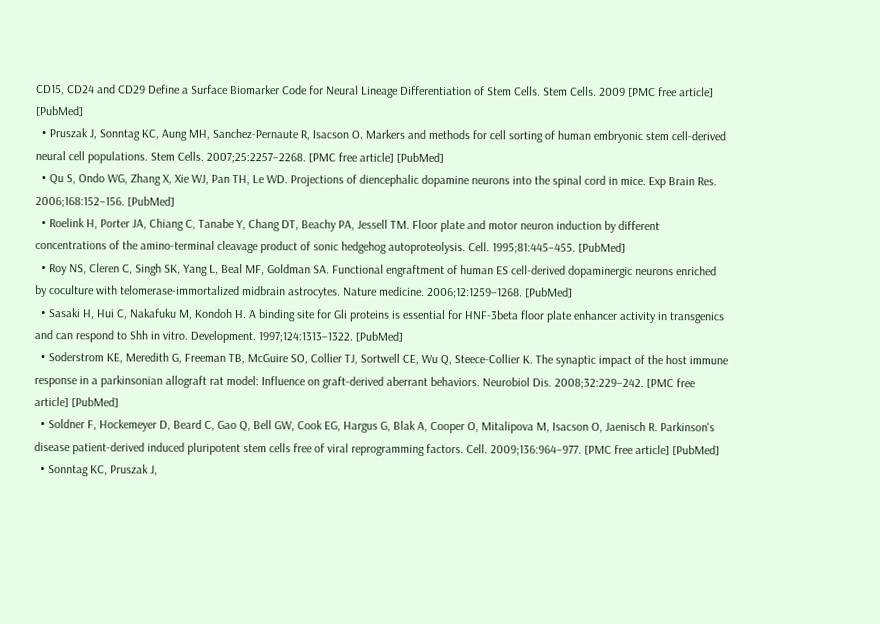CD15, CD24 and CD29 Define a Surface Biomarker Code for Neural Lineage Differentiation of Stem Cells. Stem Cells. 2009 [PMC free article] [PubMed]
  • Pruszak J, Sonntag KC, Aung MH, Sanchez-Pernaute R, Isacson O. Markers and methods for cell sorting of human embryonic stem cell-derived neural cell populations. Stem Cells. 2007;25:2257–2268. [PMC free article] [PubMed]
  • Qu S, Ondo WG, Zhang X, Xie WJ, Pan TH, Le WD. Projections of diencephalic dopamine neurons into the spinal cord in mice. Exp Brain Res. 2006;168:152–156. [PubMed]
  • Roelink H, Porter JA, Chiang C, Tanabe Y, Chang DT, Beachy PA, Jessell TM. Floor plate and motor neuron induction by different concentrations of the amino-terminal cleavage product of sonic hedgehog autoproteolysis. Cell. 1995;81:445–455. [PubMed]
  • Roy NS, Cleren C, Singh SK, Yang L, Beal MF, Goldman SA. Functional engraftment of human ES cell-derived dopaminergic neurons enriched by coculture with telomerase-immortalized midbrain astrocytes. Nature medicine. 2006;12:1259–1268. [PubMed]
  • Sasaki H, Hui C, Nakafuku M, Kondoh H. A binding site for Gli proteins is essential for HNF-3beta floor plate enhancer activity in transgenics and can respond to Shh in vitro. Development. 1997;124:1313–1322. [PubMed]
  • Soderstrom KE, Meredith G, Freeman TB, McGuire SO, Collier TJ, Sortwell CE, Wu Q, Steece-Collier K. The synaptic impact of the host immune response in a parkinsonian allograft rat model: Influence on graft-derived aberrant behaviors. Neurobiol Dis. 2008;32:229–242. [PMC free article] [PubMed]
  • Soldner F, Hockemeyer D, Beard C, Gao Q, Bell GW, Cook EG, Hargus G, Blak A, Cooper O, Mitalipova M, Isacson O, Jaenisch R. Parkinson's disease patient-derived induced pluripotent stem cells free of viral reprogramming factors. Cell. 2009;136:964–977. [PMC free article] [PubMed]
  • Sonntag KC, Pruszak J,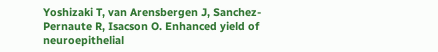Yoshizaki T, van Arensbergen J, Sanchez-Pernaute R, Isacson O. Enhanced yield of neuroepithelial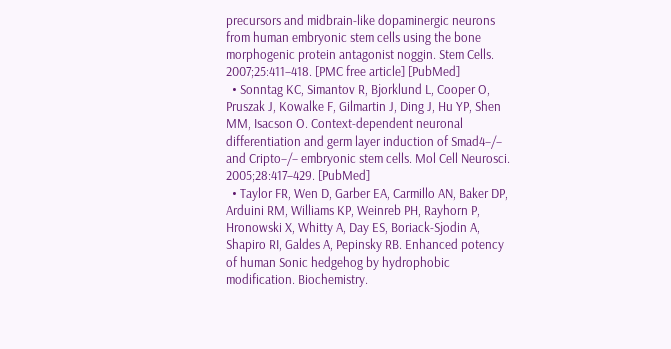precursors and midbrain-like dopaminergic neurons from human embryonic stem cells using the bone morphogenic protein antagonist noggin. Stem Cells. 2007;25:411–418. [PMC free article] [PubMed]
  • Sonntag KC, Simantov R, Bjorklund L, Cooper O, Pruszak J, Kowalke F, Gilmartin J, Ding J, Hu YP, Shen MM, Isacson O. Context-dependent neuronal differentiation and germ layer induction of Smad4−/− and Cripto−/− embryonic stem cells. Mol Cell Neurosci. 2005;28:417–429. [PubMed]
  • Taylor FR, Wen D, Garber EA, Carmillo AN, Baker DP, Arduini RM, Williams KP, Weinreb PH, Rayhorn P, Hronowski X, Whitty A, Day ES, Boriack-Sjodin A, Shapiro RI, Galdes A, Pepinsky RB. Enhanced potency of human Sonic hedgehog by hydrophobic modification. Biochemistry.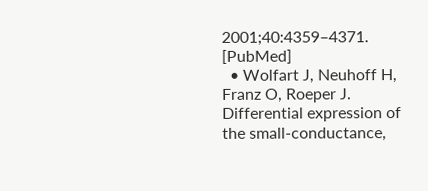2001;40:4359–4371. [PubMed]
  • Wolfart J, Neuhoff H, Franz O, Roeper J. Differential expression of the small-conductance,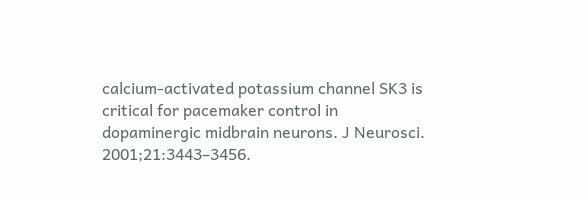calcium-activated potassium channel SK3 is critical for pacemaker control in dopaminergic midbrain neurons. J Neurosci. 2001;21:3443–3456.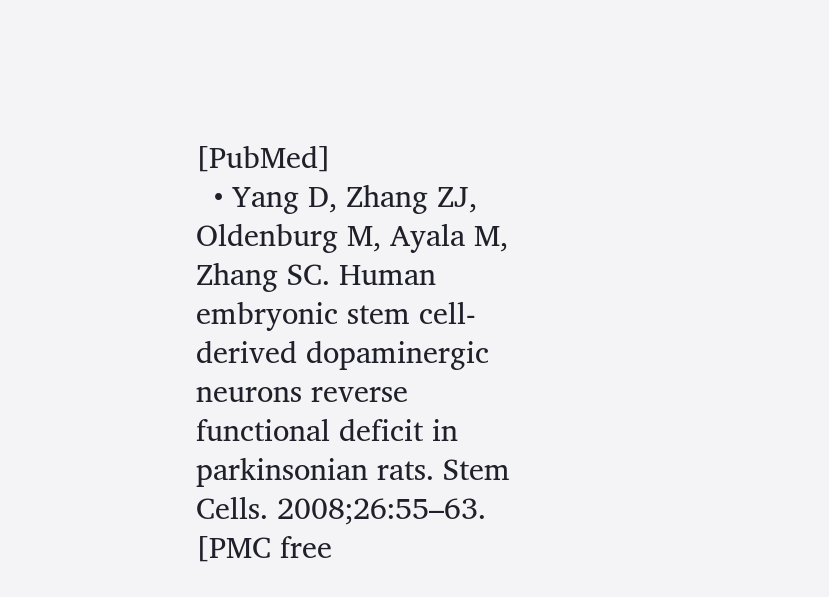[PubMed]
  • Yang D, Zhang ZJ, Oldenburg M, Ayala M, Zhang SC. Human embryonic stem cell-derived dopaminergic neurons reverse functional deficit in parkinsonian rats. Stem Cells. 2008;26:55–63. [PMC free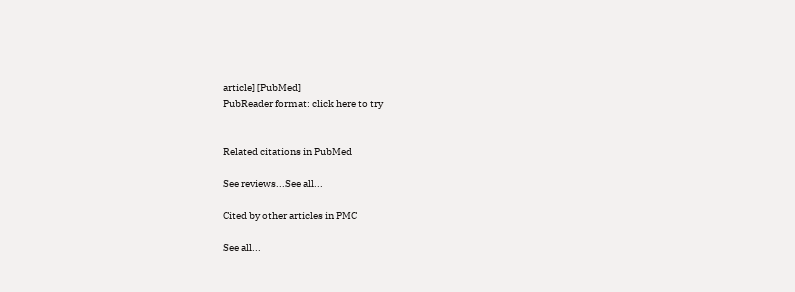article] [PubMed]
PubReader format: click here to try


Related citations in PubMed

See reviews...See all...

Cited by other articles in PMC

See all...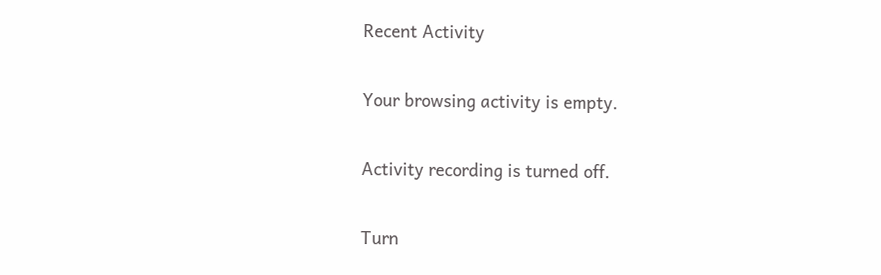Recent Activity

Your browsing activity is empty.

Activity recording is turned off.

Turn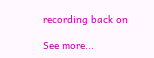recording back on

See more...